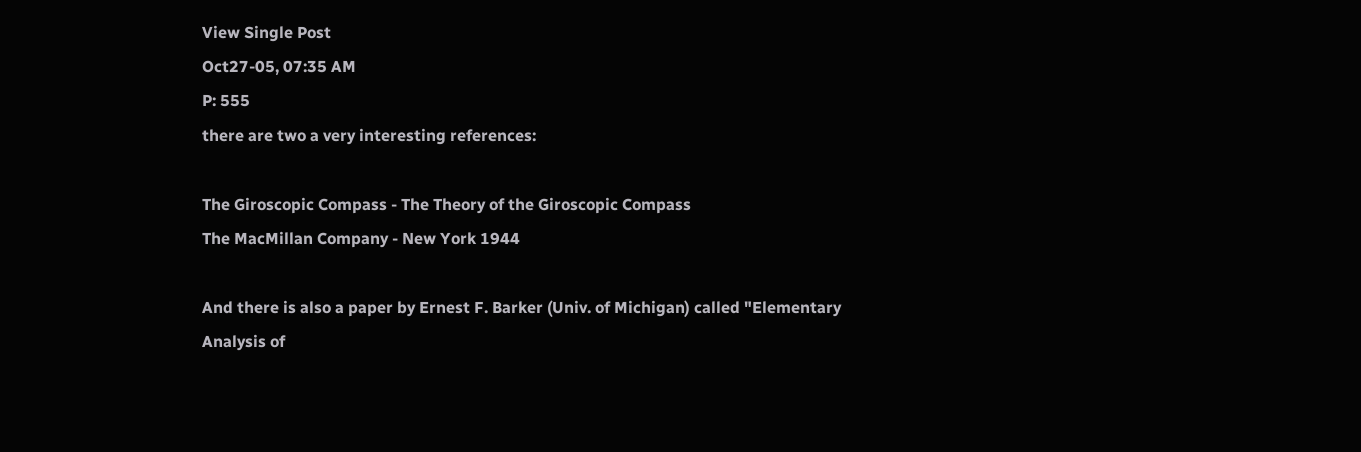View Single Post
Oct27-05, 07:35 AM
P: 555
there are two a very interesting references:

The Giroscopic Compass - The Theory of the Giroscopic Compass
The MacMillan Company - New York 1944

And there is also a paper by Ernest F. Barker (Univ. of Michigan) called "Elementary Analysis of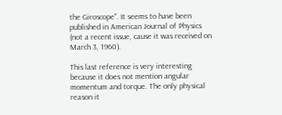the Giroscope". It seems to have been published in American Journal of Physics (not a recent issue, cause it was received on March 3, 1960).

This last reference is very interesting because it does not mention angular momentum and torque. The only physical reason it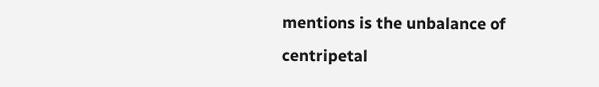mentions is the unbalance of centripetal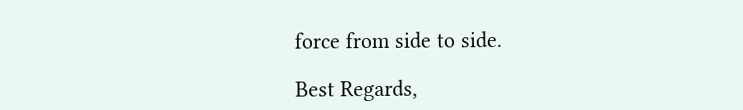force from side to side.

Best Regards,